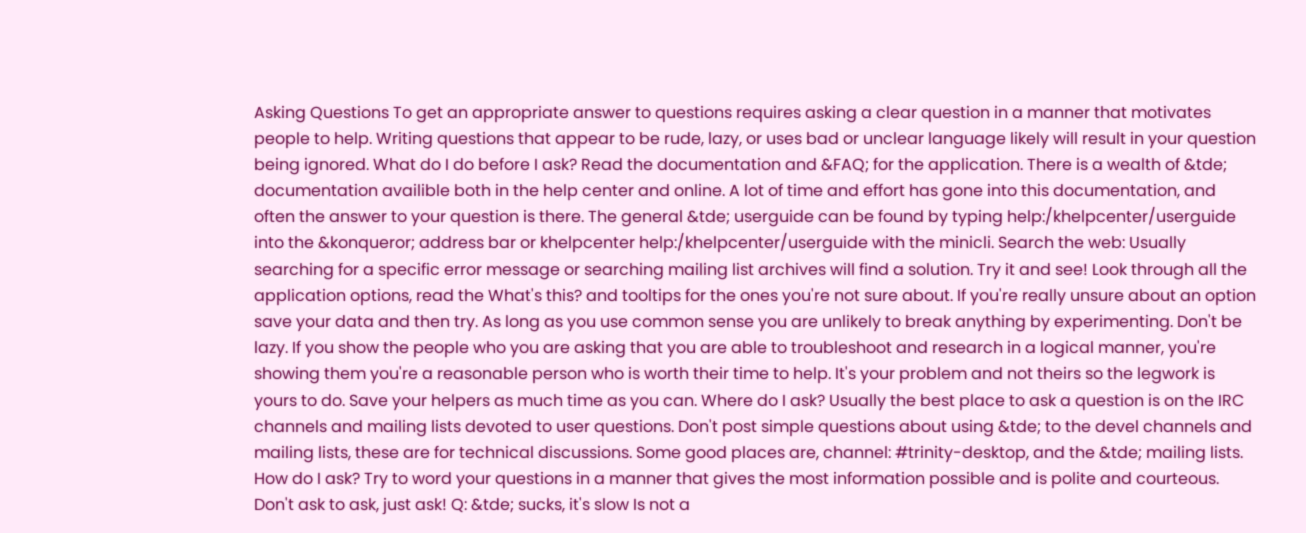Asking Questions To get an appropriate answer to questions requires asking a clear question in a manner that motivates people to help. Writing questions that appear to be rude, lazy, or uses bad or unclear language likely will result in your question being ignored. What do I do before I ask? Read the documentation and &FAQ; for the application. There is a wealth of &tde; documentation availible both in the help center and online. A lot of time and effort has gone into this documentation, and often the answer to your question is there. The general &tde; userguide can be found by typing help:/khelpcenter/userguide into the &konqueror; address bar or khelpcenter help:/khelpcenter/userguide with the minicli. Search the web: Usually searching for a specific error message or searching mailing list archives will find a solution. Try it and see! Look through all the application options, read the What's this? and tooltips for the ones you're not sure about. If you're really unsure about an option save your data and then try. As long as you use common sense you are unlikely to break anything by experimenting. Don't be lazy. If you show the people who you are asking that you are able to troubleshoot and research in a logical manner, you're showing them you're a reasonable person who is worth their time to help. It's your problem and not theirs so the legwork is yours to do. Save your helpers as much time as you can. Where do I ask? Usually the best place to ask a question is on the IRC channels and mailing lists devoted to user questions. Don't post simple questions about using &tde; to the devel channels and mailing lists, these are for technical discussions. Some good places are, channel: #trinity-desktop, and the &tde; mailing lists. How do I ask? Try to word your questions in a manner that gives the most information possible and is polite and courteous. Don't ask to ask, just ask! Q: &tde; sucks, it's slow Is not a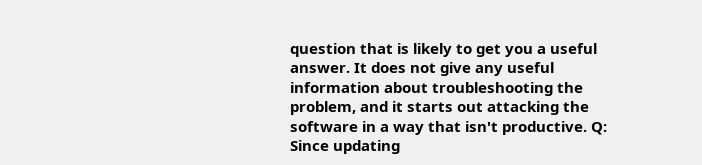question that is likely to get you a useful answer. It does not give any useful information about troubleshooting the problem, and it starts out attacking the software in a way that isn't productive. Q: Since updating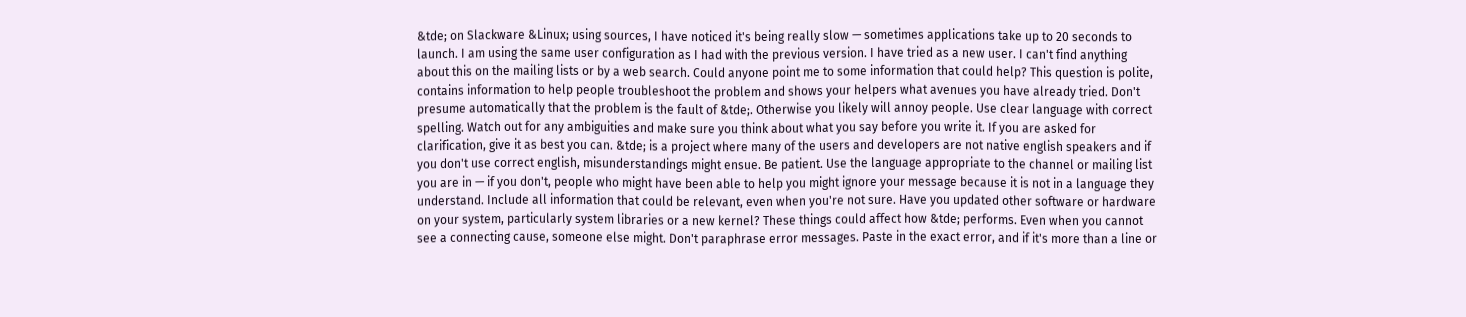&tde; on Slackware &Linux; using sources, I have noticed it's being really slow — sometimes applications take up to 20 seconds to launch. I am using the same user configuration as I had with the previous version. I have tried as a new user. I can't find anything about this on the mailing lists or by a web search. Could anyone point me to some information that could help? This question is polite, contains information to help people troubleshoot the problem and shows your helpers what avenues you have already tried. Don't presume automatically that the problem is the fault of &tde;. Otherwise you likely will annoy people. Use clear language with correct spelling. Watch out for any ambiguities and make sure you think about what you say before you write it. If you are asked for clarification, give it as best you can. &tde; is a project where many of the users and developers are not native english speakers and if you don't use correct english, misunderstandings might ensue. Be patient. Use the language appropriate to the channel or mailing list you are in — if you don't, people who might have been able to help you might ignore your message because it is not in a language they understand. Include all information that could be relevant, even when you're not sure. Have you updated other software or hardware on your system, particularly system libraries or a new kernel? These things could affect how &tde; performs. Even when you cannot see a connecting cause, someone else might. Don't paraphrase error messages. Paste in the exact error, and if it's more than a line or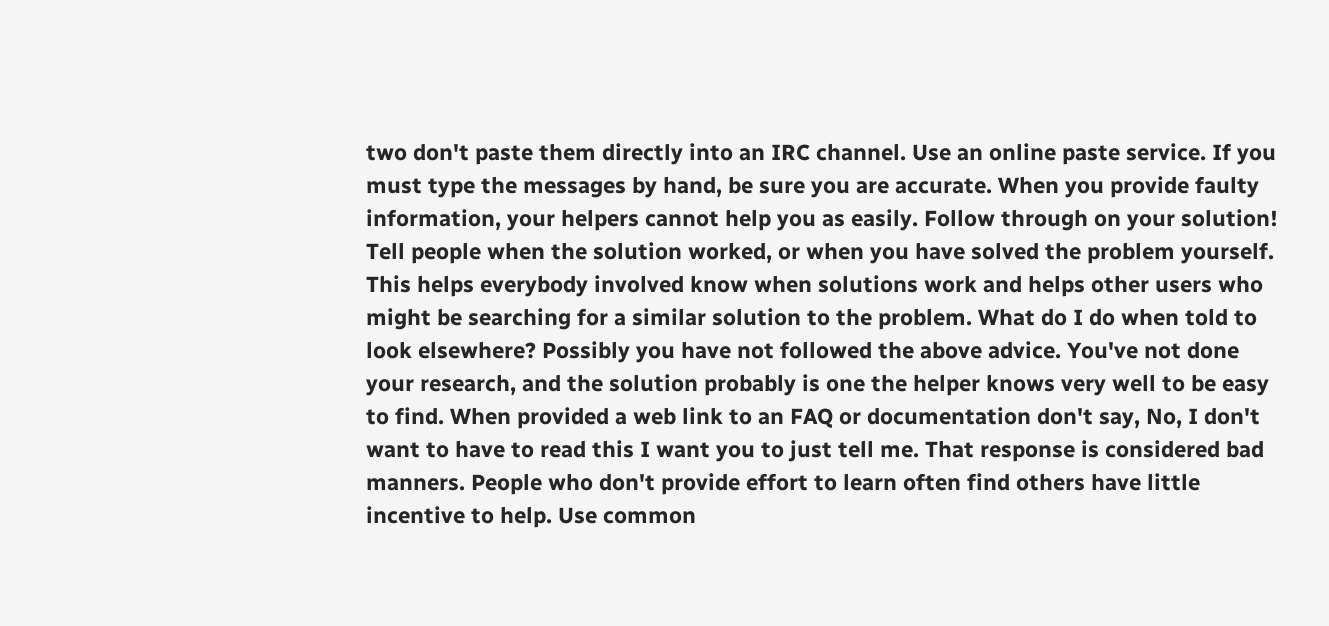two don't paste them directly into an IRC channel. Use an online paste service. If you must type the messages by hand, be sure you are accurate. When you provide faulty information, your helpers cannot help you as easily. Follow through on your solution! Tell people when the solution worked, or when you have solved the problem yourself. This helps everybody involved know when solutions work and helps other users who might be searching for a similar solution to the problem. What do I do when told to look elsewhere? Possibly you have not followed the above advice. You've not done your research, and the solution probably is one the helper knows very well to be easy to find. When provided a web link to an FAQ or documentation don't say, No, I don't want to have to read this I want you to just tell me. That response is considered bad manners. People who don't provide effort to learn often find others have little incentive to help. Use common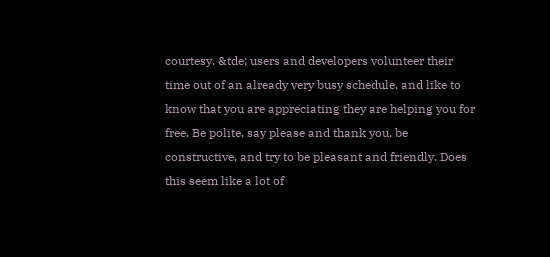courtesy. &tde; users and developers volunteer their time out of an already very busy schedule, and like to know that you are appreciating they are helping you for free. Be polite, say please and thank you, be constructive, and try to be pleasant and friendly. Does this seem like a lot of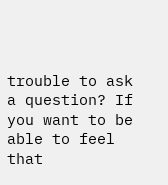trouble to ask a question? If you want to be able to feel that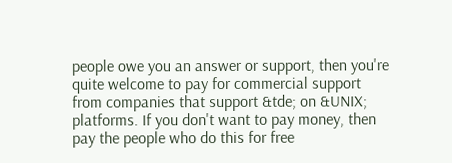people owe you an answer or support, then you're quite welcome to pay for commercial support from companies that support &tde; on &UNIX; platforms. If you don't want to pay money, then pay the people who do this for free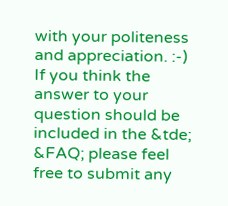with your politeness and appreciation. :-) If you think the answer to your question should be included in the &tde; &FAQ; please feel free to submit any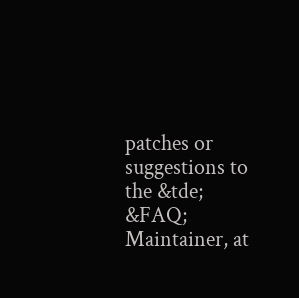patches or suggestions to the &tde; &FAQ; Maintainer, at